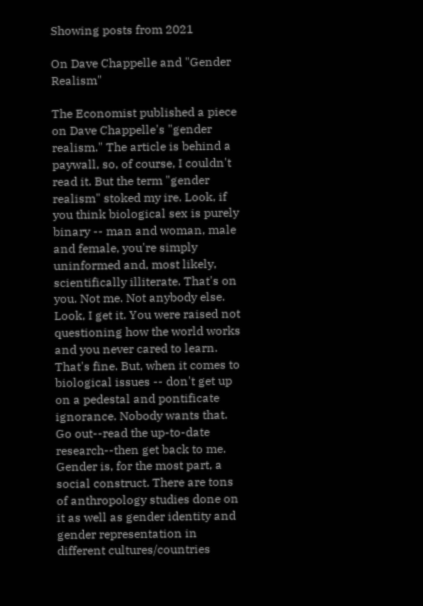Showing posts from 2021

On Dave Chappelle and "Gender Realism"

The Economist published a piece on Dave Chappelle's "gender realism." The article is behind a paywall, so, of course, I couldn't read it. But the term "gender realism" stoked my ire. Look, if you think biological sex is purely binary -- man and woman, male and female, you're simply uninformed and, most likely, scientifically illiterate. That's on you. Not me. Not anybody else. Look, I get it. You were raised not questioning how the world works and you never cared to learn. That's fine. But, when it comes to biological issues -- don't get up on a pedestal and pontificate ignorance. Nobody wants that. Go out--read the up-to-date research--then get back to me. Gender is, for the most part, a social construct. There are tons of anthropology studies done on it as well as gender identity and gender representation in different cultures/countries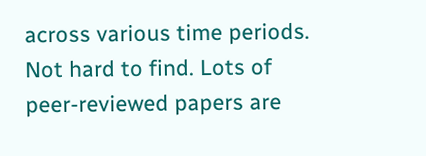across various time periods. Not hard to find. Lots of peer-reviewed papers are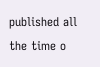published all the time o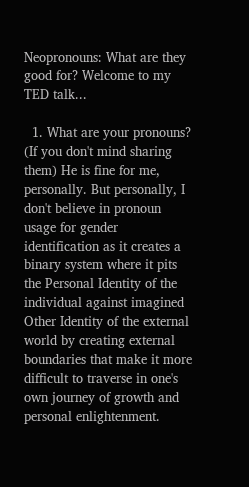Neopronouns: What are they good for? Welcome to my TED talk...

  1. What are your pronouns? (If you don't mind sharing them) He is fine for me, personally. But personally, I don't believe in pronoun usage for gender identification as it creates a binary system where it pits the Personal Identity of the individual against imagined Other Identity of the external world by creating external boundaries that make it more difficult to traverse in one's own journey of growth and personal enlightenment.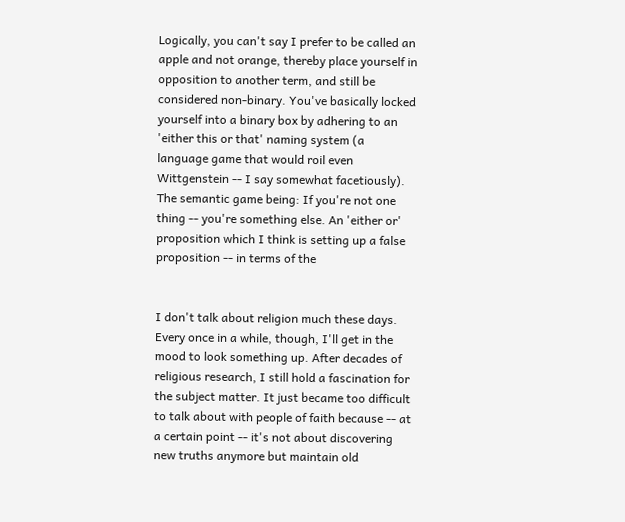Logically, you can't say I prefer to be called an apple and not orange, thereby place yourself in opposition to another term, and still be considered non-binary. You've basically locked yourself into a binary box by adhering to an 'either this or that' naming system (a language game that would roil even Wittgenstein -- I say somewhat facetiously). The semantic game being: If you're not one thing -- you're something else. An 'either or' proposition which I think is setting up a false proposition -- in terms of the


I don't talk about religion much these days. Every once in a while, though, I'll get in the mood to look something up. After decades of religious research, I still hold a fascination for the subject matter. It just became too difficult to talk about with people of faith because -- at a certain point -- it's not about discovering new truths anymore but maintain old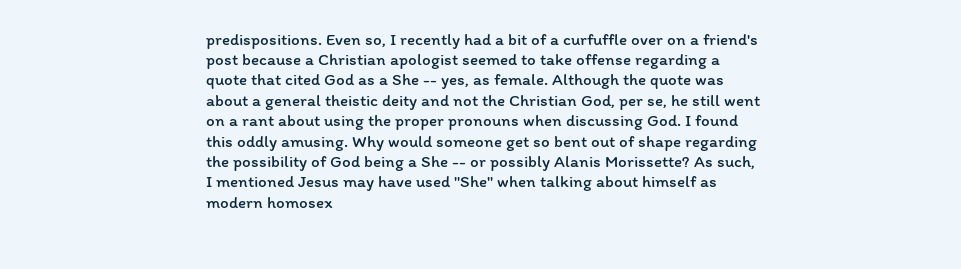predispositions. Even so, I recently had a bit of a curfuffle over on a friend's post because a Christian apologist seemed to take offense regarding a quote that cited God as a She -- yes, as female. Although the quote was about a general theistic deity and not the Christian God, per se, he still went on a rant about using the proper pronouns when discussing God. I found this oddly amusing. Why would someone get so bent out of shape regarding the possibility of God being a She -- or possibly Alanis Morissette? As such, I mentioned Jesus may have used "She" when talking about himself as modern homosex